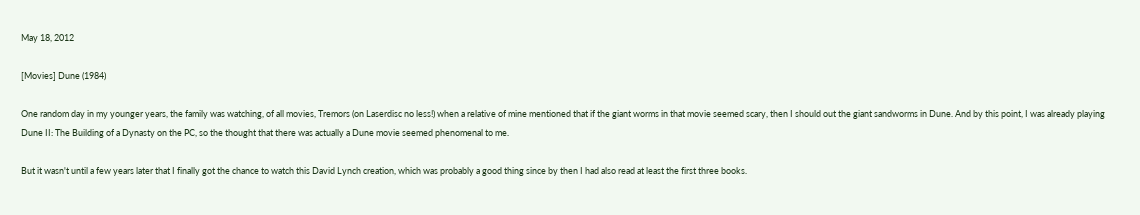May 18, 2012

[Movies] Dune (1984)

One random day in my younger years, the family was watching, of all movies, Tremors (on Laserdisc no less!) when a relative of mine mentioned that if the giant worms in that movie seemed scary, then I should out the giant sandworms in Dune. And by this point, I was already playing Dune II: The Building of a Dynasty on the PC, so the thought that there was actually a Dune movie seemed phenomenal to me.

But it wasn't until a few years later that I finally got the chance to watch this David Lynch creation, which was probably a good thing since by then I had also read at least the first three books.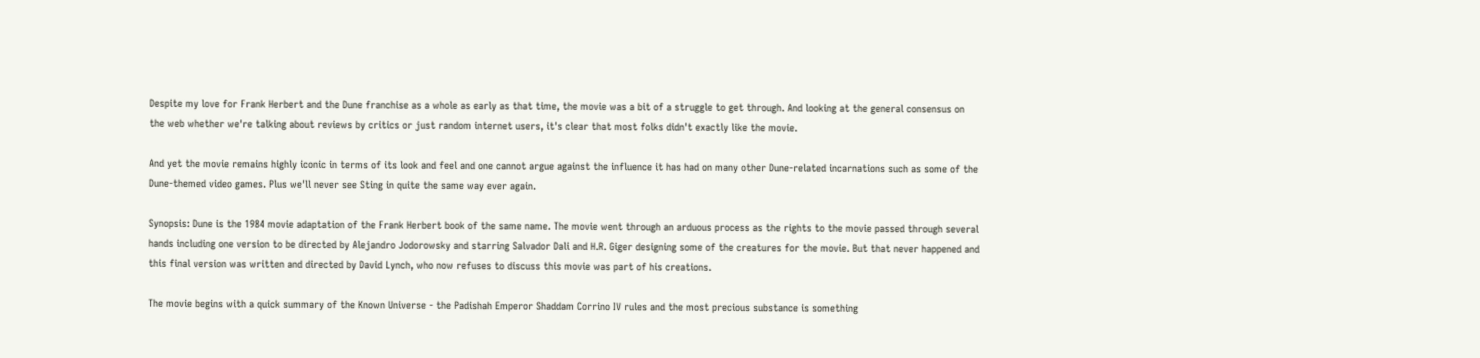Despite my love for Frank Herbert and the Dune franchise as a whole as early as that time, the movie was a bit of a struggle to get through. And looking at the general consensus on the web whether we're talking about reviews by critics or just random internet users, it's clear that most folks didn't exactly like the movie.

And yet the movie remains highly iconic in terms of its look and feel and one cannot argue against the influence it has had on many other Dune-related incarnations such as some of the Dune-themed video games. Plus we'll never see Sting in quite the same way ever again.

Synopsis: Dune is the 1984 movie adaptation of the Frank Herbert book of the same name. The movie went through an arduous process as the rights to the movie passed through several hands including one version to be directed by Alejandro Jodorowsky and starring Salvador Dali and H.R. Giger designing some of the creatures for the movie. But that never happened and this final version was written and directed by David Lynch, who now refuses to discuss this movie was part of his creations.

The movie begins with a quick summary of the Known Universe - the Padishah Emperor Shaddam Corrino IV rules and the most precious substance is something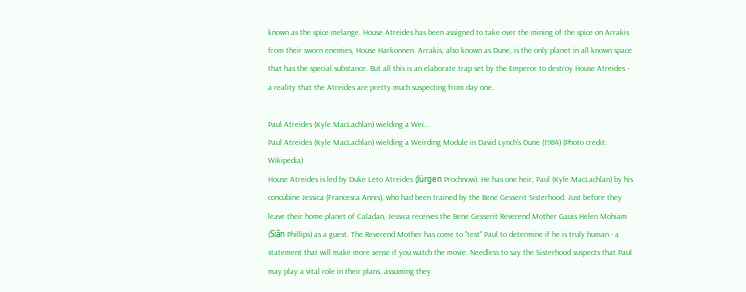known as the spice melange. House Atreides has been assigned to take over the mining of the spice on Arrakis from their sworn enemies, House Harkonnen. Arrakis, also known as Dune, is the only planet in all known space that has the special substance. But all this is an elaborate trap set by the Emperor to destroy House Atreides - a reality that the Atreides are pretty much suspecting from day one.

Paul Atreides (Kyle MacLachlan) wielding a Wei...
Paul Atreides (Kyle MacLachlan) wielding a Weirding Module in David Lynch's Dune (1984) (Photo credit: Wikipedia)
House Atreides is led by Duke Leto Atreides (Jürgen Prochnow). He has one heir, Paul (Kyle MacLachlan) by his concubine Jessica (Francesca Annis), who had been trained by the Bene Gesserit Sisterhood. Just before they leave their home planet of Caladan, Jessica receives the Bene Gesserit Reverend Mother Gauis Helen Mohiam (Siân Phillips) as a guest. The Reverend Mother has come to "test" Paul to determine if he is truly human - a statement that will make more sense if you watch the movie. Needless to say the Sisterhood suspects that Paul may play a vital role in their plans, assuming they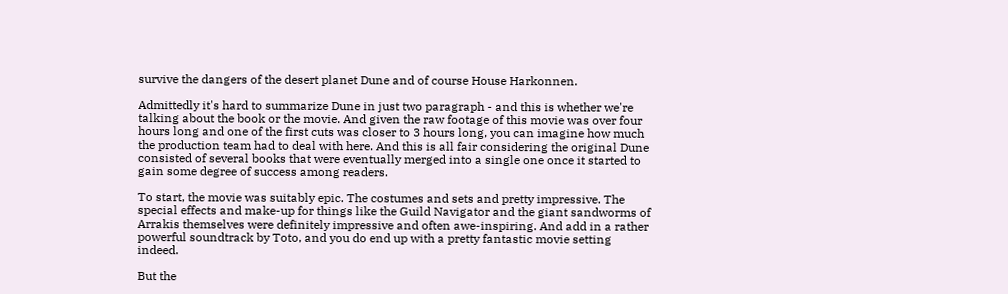survive the dangers of the desert planet Dune and of course House Harkonnen.

Admittedly it's hard to summarize Dune in just two paragraph - and this is whether we're talking about the book or the movie. And given the raw footage of this movie was over four hours long and one of the first cuts was closer to 3 hours long, you can imagine how much the production team had to deal with here. And this is all fair considering the original Dune consisted of several books that were eventually merged into a single one once it started to gain some degree of success among readers.

To start, the movie was suitably epic. The costumes and sets and pretty impressive. The special effects and make-up for things like the Guild Navigator and the giant sandworms of Arrakis themselves were definitely impressive and often awe-inspiring. And add in a rather powerful soundtrack by Toto, and you do end up with a pretty fantastic movie setting indeed.

But the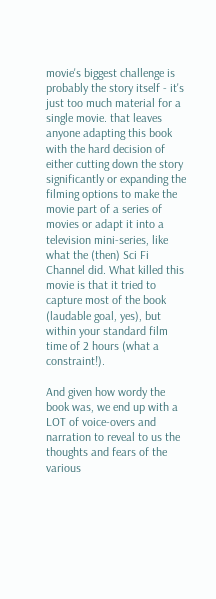movie's biggest challenge is probably the story itself - it's just too much material for a single movie. that leaves anyone adapting this book with the hard decision of either cutting down the story significantly or expanding the filming options to make the movie part of a series of movies or adapt it into a television mini-series, like what the (then) Sci Fi Channel did. What killed this movie is that it tried to capture most of the book (laudable goal, yes), but within your standard film time of 2 hours (what a constraint!).

And given how wordy the book was, we end up with a LOT of voice-overs and narration to reveal to us the thoughts and fears of the various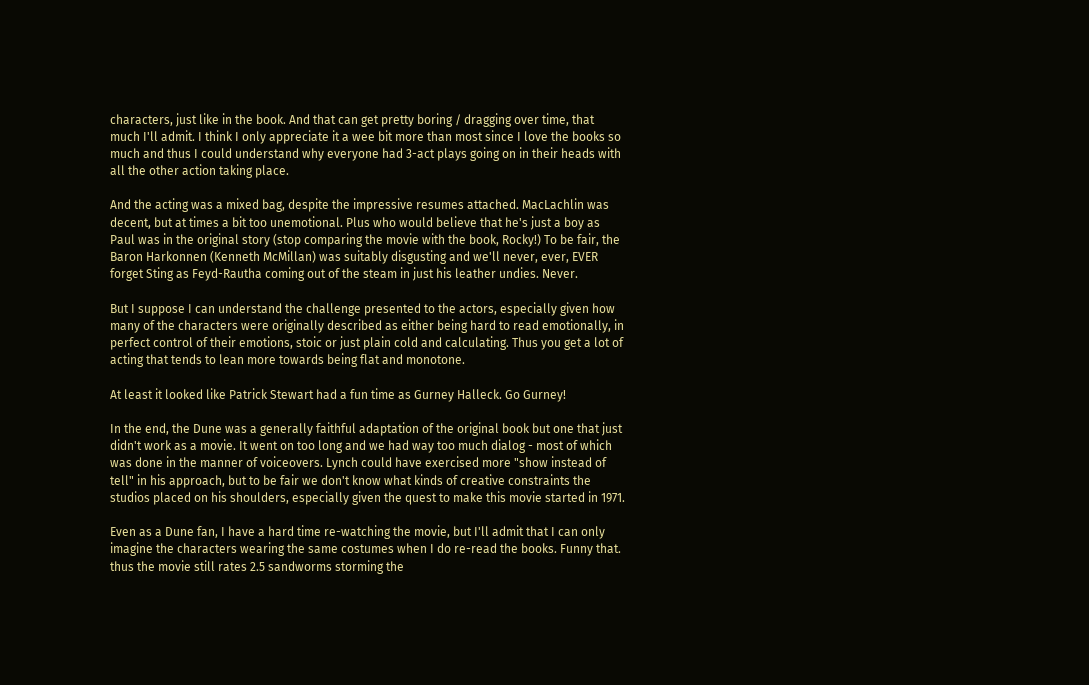characters, just like in the book. And that can get pretty boring / dragging over time, that much I'll admit. I think I only appreciate it a wee bit more than most since I love the books so much and thus I could understand why everyone had 3-act plays going on in their heads with all the other action taking place.

And the acting was a mixed bag, despite the impressive resumes attached. MacLachlin was decent, but at times a bit too unemotional. Plus who would believe that he's just a boy as Paul was in the original story (stop comparing the movie with the book, Rocky!) To be fair, the Baron Harkonnen (Kenneth McMillan) was suitably disgusting and we'll never, ever, EVER forget Sting as Feyd-Rautha coming out of the steam in just his leather undies. Never.

But I suppose I can understand the challenge presented to the actors, especially given how many of the characters were originally described as either being hard to read emotionally, in perfect control of their emotions, stoic or just plain cold and calculating. Thus you get a lot of acting that tends to lean more towards being flat and monotone.

At least it looked like Patrick Stewart had a fun time as Gurney Halleck. Go Gurney!

In the end, the Dune was a generally faithful adaptation of the original book but one that just didn't work as a movie. It went on too long and we had way too much dialog - most of which was done in the manner of voiceovers. Lynch could have exercised more "show instead of tell" in his approach, but to be fair we don't know what kinds of creative constraints the studios placed on his shoulders, especially given the quest to make this movie started in 1971.

Even as a Dune fan, I have a hard time re-watching the movie, but I'll admit that I can only imagine the characters wearing the same costumes when I do re-read the books. Funny that. thus the movie still rates 2.5 sandworms storming the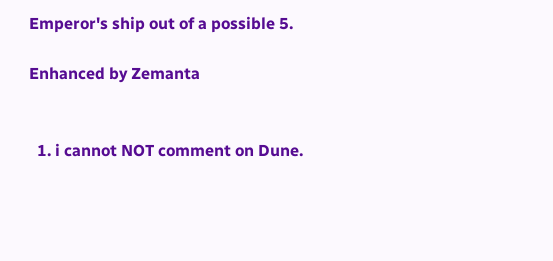Emperor's ship out of a possible 5.

Enhanced by Zemanta


  1. i cannot NOT comment on Dune.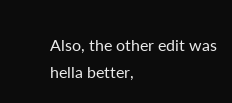Also, the other edit was hella better,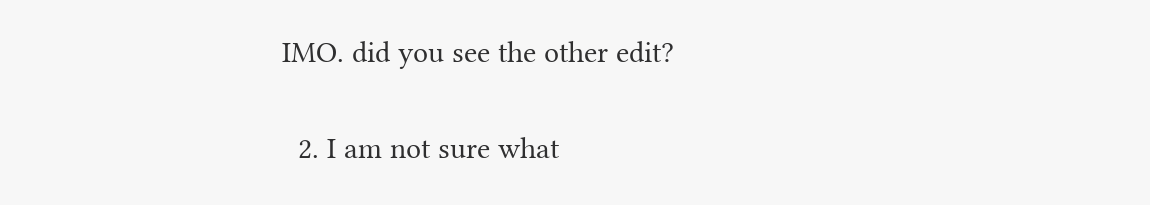IMO. did you see the other edit?

  2. I am not sure what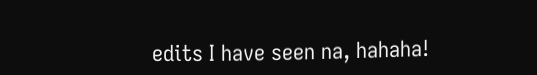edits I have seen na, hahaha!